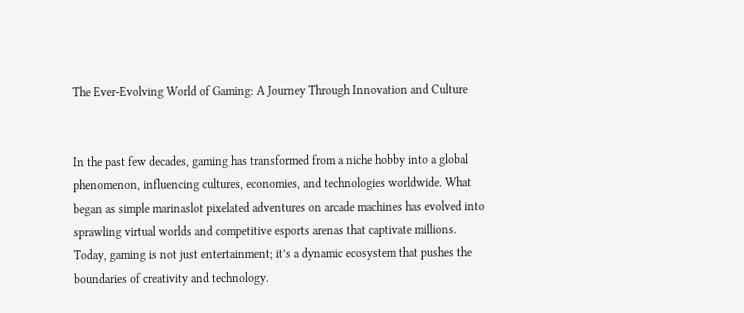The Ever-Evolving World of Gaming: A Journey Through Innovation and Culture


In the past few decades, gaming has transformed from a niche hobby into a global phenomenon, influencing cultures, economies, and technologies worldwide. What began as simple marinaslot pixelated adventures on arcade machines has evolved into sprawling virtual worlds and competitive esports arenas that captivate millions. Today, gaming is not just entertainment; it’s a dynamic ecosystem that pushes the boundaries of creativity and technology.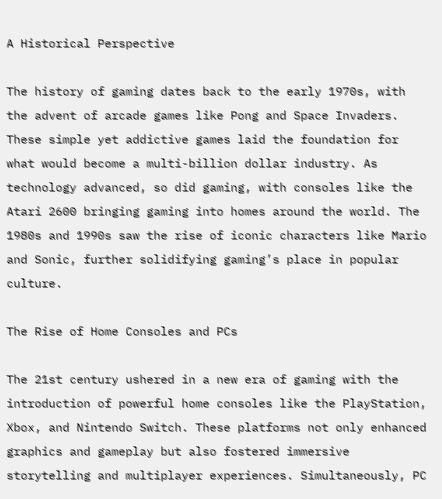A Historical Perspective

The history of gaming dates back to the early 1970s, with the advent of arcade games like Pong and Space Invaders. These simple yet addictive games laid the foundation for what would become a multi-billion dollar industry. As technology advanced, so did gaming, with consoles like the Atari 2600 bringing gaming into homes around the world. The 1980s and 1990s saw the rise of iconic characters like Mario and Sonic, further solidifying gaming’s place in popular culture.

The Rise of Home Consoles and PCs

The 21st century ushered in a new era of gaming with the introduction of powerful home consoles like the PlayStation, Xbox, and Nintendo Switch. These platforms not only enhanced graphics and gameplay but also fostered immersive storytelling and multiplayer experiences. Simultaneously, PC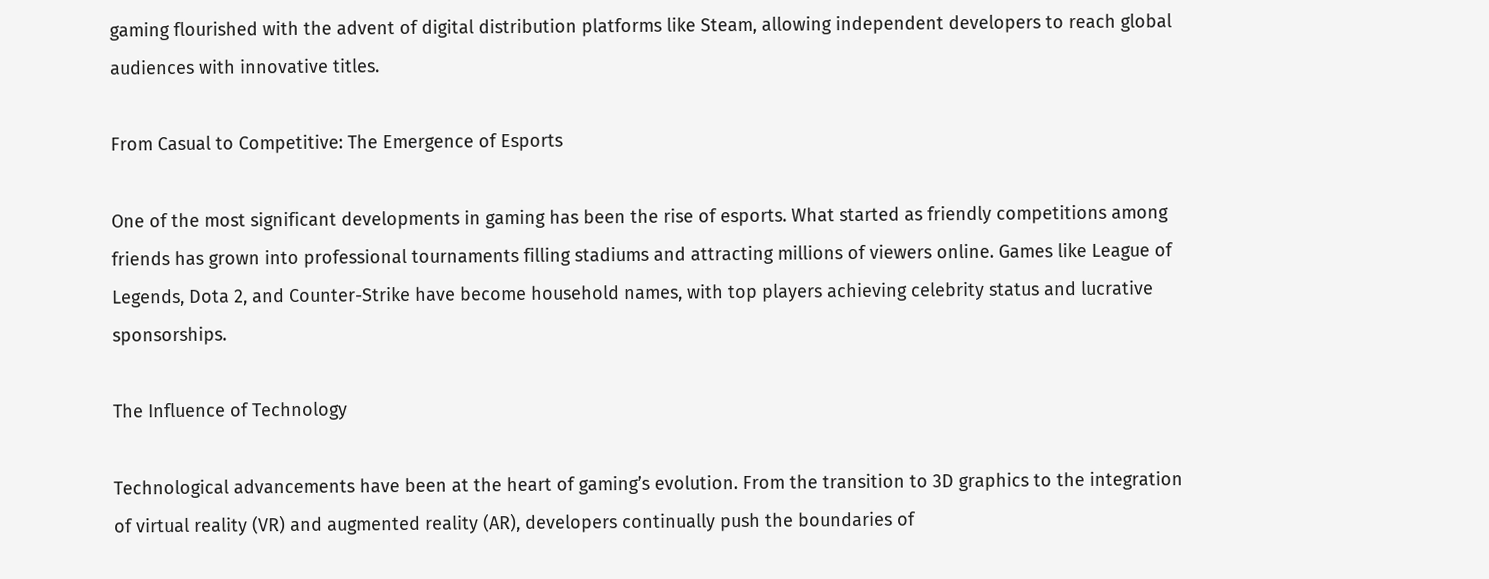gaming flourished with the advent of digital distribution platforms like Steam, allowing independent developers to reach global audiences with innovative titles.

From Casual to Competitive: The Emergence of Esports

One of the most significant developments in gaming has been the rise of esports. What started as friendly competitions among friends has grown into professional tournaments filling stadiums and attracting millions of viewers online. Games like League of Legends, Dota 2, and Counter-Strike have become household names, with top players achieving celebrity status and lucrative sponsorships.

The Influence of Technology

Technological advancements have been at the heart of gaming’s evolution. From the transition to 3D graphics to the integration of virtual reality (VR) and augmented reality (AR), developers continually push the boundaries of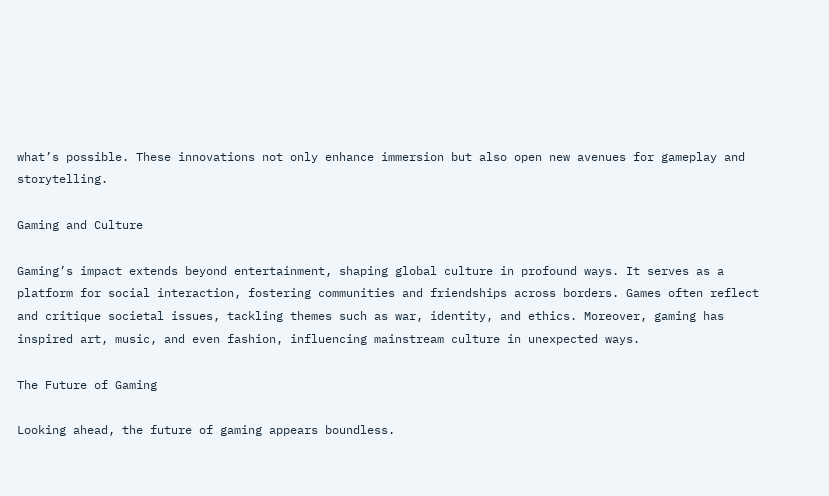what’s possible. These innovations not only enhance immersion but also open new avenues for gameplay and storytelling.

Gaming and Culture

Gaming’s impact extends beyond entertainment, shaping global culture in profound ways. It serves as a platform for social interaction, fostering communities and friendships across borders. Games often reflect and critique societal issues, tackling themes such as war, identity, and ethics. Moreover, gaming has inspired art, music, and even fashion, influencing mainstream culture in unexpected ways.

The Future of Gaming

Looking ahead, the future of gaming appears boundless.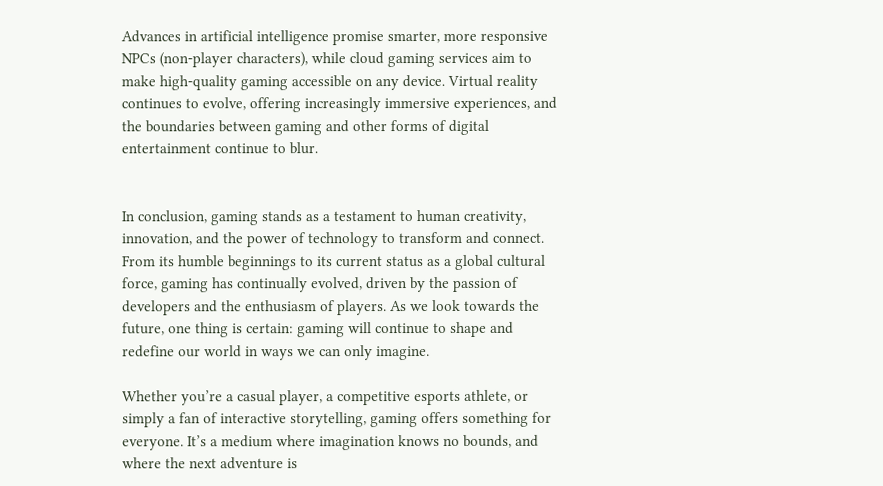Advances in artificial intelligence promise smarter, more responsive NPCs (non-player characters), while cloud gaming services aim to make high-quality gaming accessible on any device. Virtual reality continues to evolve, offering increasingly immersive experiences, and the boundaries between gaming and other forms of digital entertainment continue to blur.


In conclusion, gaming stands as a testament to human creativity, innovation, and the power of technology to transform and connect. From its humble beginnings to its current status as a global cultural force, gaming has continually evolved, driven by the passion of developers and the enthusiasm of players. As we look towards the future, one thing is certain: gaming will continue to shape and redefine our world in ways we can only imagine.

Whether you’re a casual player, a competitive esports athlete, or simply a fan of interactive storytelling, gaming offers something for everyone. It’s a medium where imagination knows no bounds, and where the next adventure is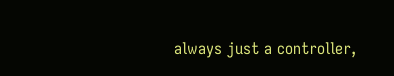always just a controller,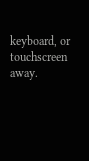keyboard, or touchscreen away.